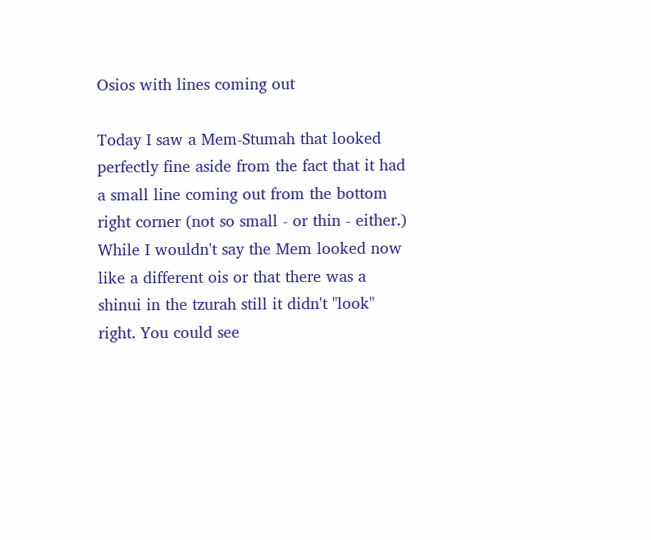Osios with lines coming out

Today I saw a Mem-Stumah that looked perfectly fine aside from the fact that it had a small line coming out from the bottom right corner (not so small - or thin - either.) While I wouldn't say the Mem looked now like a different ois or that there was a shinui in the tzurah still it didn't "look" right. You could see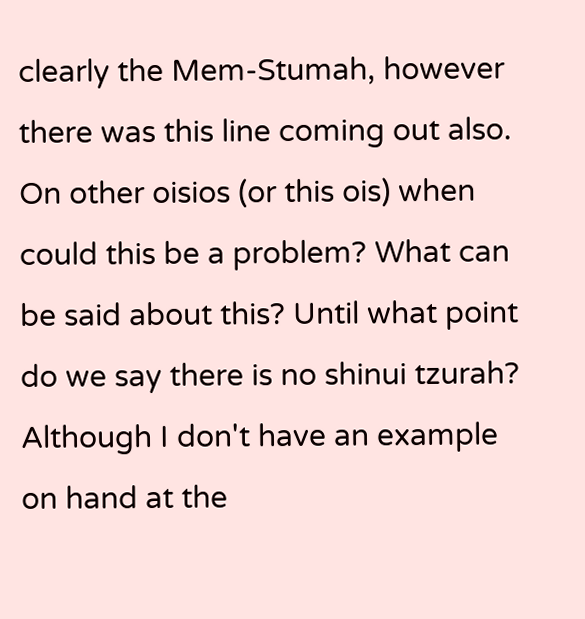clearly the Mem-Stumah, however there was this line coming out also. On other oisios (or this ois) when could this be a problem? What can be said about this? Until what point do we say there is no shinui tzurah? Although I don't have an example on hand at the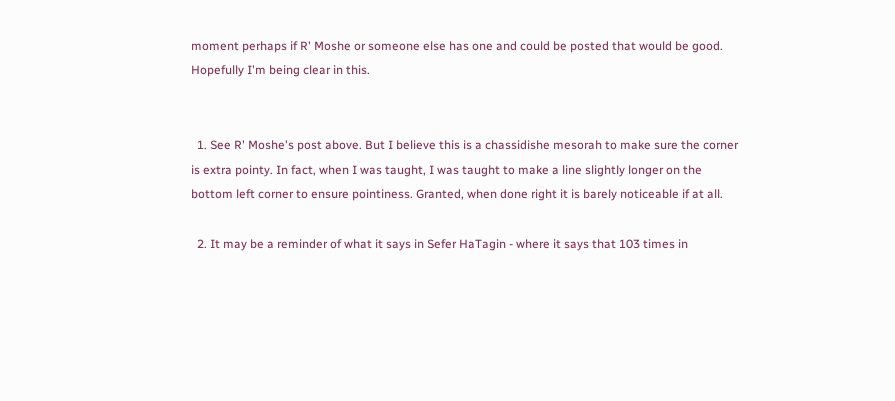moment perhaps if R' Moshe or someone else has one and could be posted that would be good. Hopefully I'm being clear in this.


  1. See R' Moshe's post above. But I believe this is a chassidishe mesorah to make sure the corner is extra pointy. In fact, when I was taught, I was taught to make a line slightly longer on the bottom left corner to ensure pointiness. Granted, when done right it is barely noticeable if at all.

  2. It may be a reminder of what it says in Sefer HaTagin - where it says that 103 times in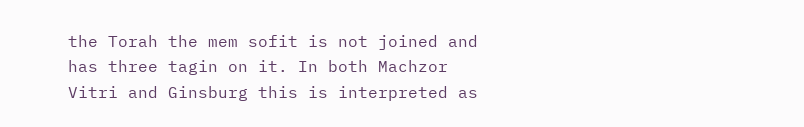the Torah the mem sofit is not joined and has three tagin on it. In both Machzor Vitri and Ginsburg this is interpreted as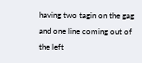having two tagin on the gag and one line coming out of the left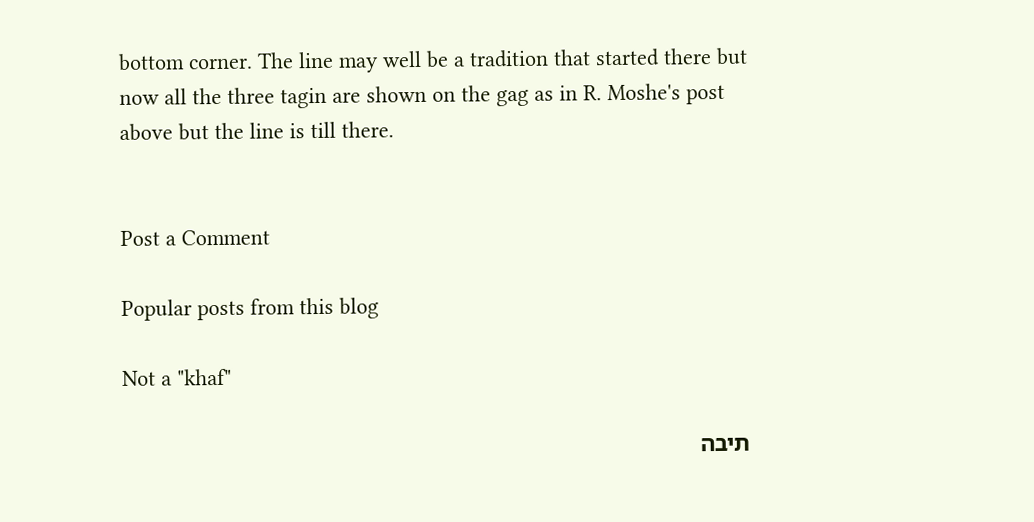bottom corner. The line may well be a tradition that started there but now all the three tagin are shown on the gag as in R. Moshe's post above but the line is till there.


Post a Comment

Popular posts from this blog

Not a "khaf"

תיבה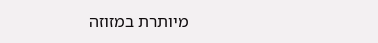מיותרת במזוזה